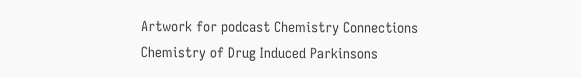Artwork for podcast Chemistry Connections
Chemistry of Drug Induced Parkinsons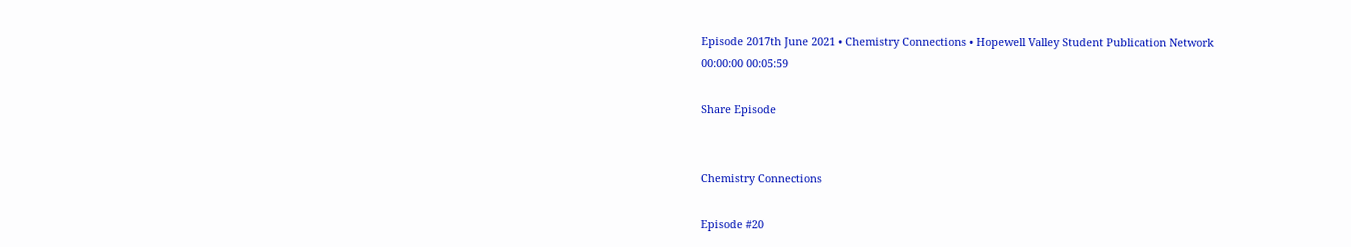Episode 2017th June 2021 • Chemistry Connections • Hopewell Valley Student Publication Network
00:00:00 00:05:59

Share Episode


Chemistry Connections

Episode #20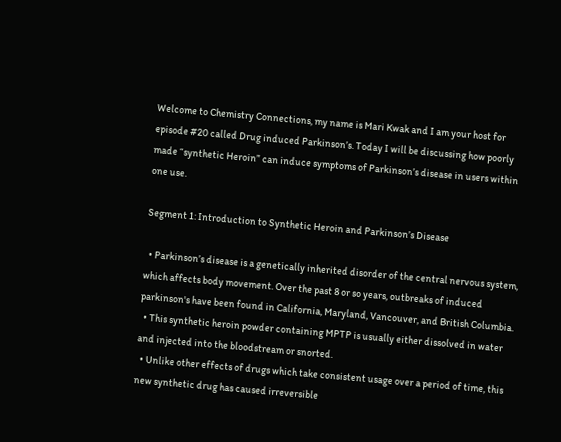Welcome to Chemistry Connections, my name is Mari Kwak and I am your host for episode #20 called Drug induced Parkinson’s. Today I will be discussing how poorly made “synthetic Heroin” can induce symptoms of Parkinson’s disease in users within one use.

Segment 1: Introduction to Synthetic Heroin and Parkinson’s Disease

  • Parkinson’s disease is a genetically inherited disorder of the central nervous system, which affects body movement. Over the past 8 or so years, outbreaks of induced parkinson's have been found in California, Maryland, Vancouver, and British Columbia.
  • This synthetic heroin powder containing MPTP is usually either dissolved in water and injected into the bloodstream or snorted.
  • Unlike other effects of drugs which take consistent usage over a period of time, this new synthetic drug has caused irreversible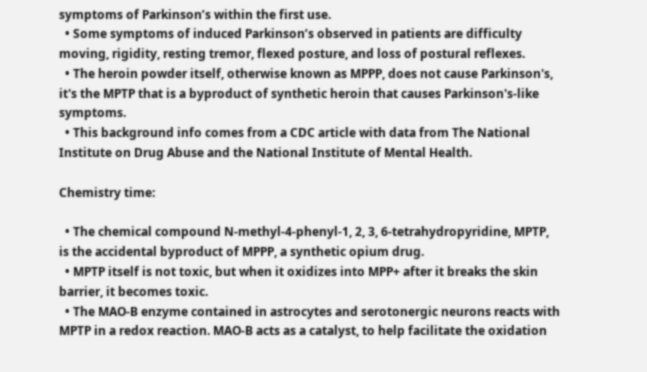symptoms of Parkinson’s within the first use.
  • Some symptoms of induced Parkinson’s observed in patients are difficulty moving, rigidity, resting tremor, flexed posture, and loss of postural reflexes.
  • The heroin powder itself, otherwise known as MPPP, does not cause Parkinson's, it's the MPTP that is a byproduct of synthetic heroin that causes Parkinson's-like symptoms.
  • This background info comes from a CDC article with data from The National Institute on Drug Abuse and the National Institute of Mental Health.

Chemistry time:

  • The chemical compound N-methyl-4-phenyl-1, 2, 3, 6-tetrahydropyridine, MPTP, is the accidental byproduct of MPPP, a synthetic opium drug.
  • MPTP itself is not toxic, but when it oxidizes into MPP+ after it breaks the skin barrier, it becomes toxic.
  • The MAO-B enzyme contained in astrocytes and serotonergic neurons reacts with MPTP in a redox reaction. MAO-B acts as a catalyst, to help facilitate the oxidation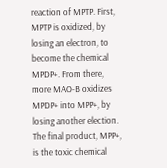reaction of MPTP. First, MPTP is oxidized, by losing an electron, to become the chemical MPDP+. From there, more MAO-B oxidizes MPDP+ into MPP+, by losing another election. The final product, MPP+, is the toxic chemical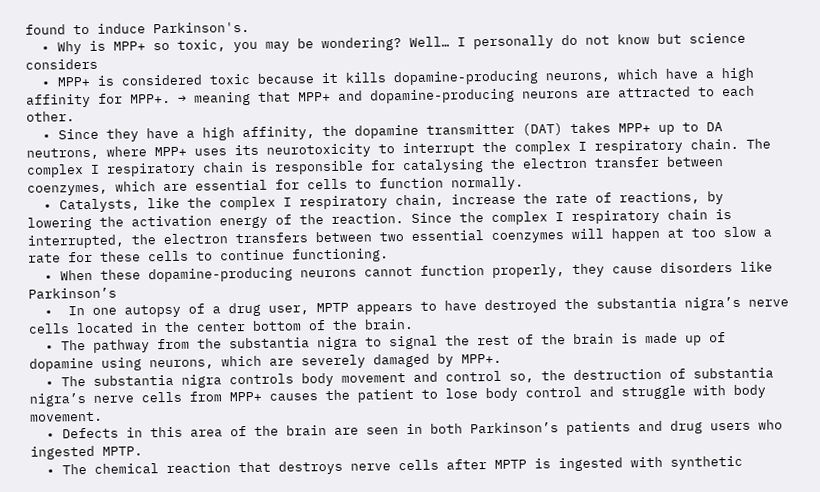found to induce Parkinson's.
  • Why is MPP+ so toxic, you may be wondering? Well… I personally do not know but science considers
  • MPP+ is considered toxic because it kills dopamine-producing neurons, which have a high affinity for MPP+. → meaning that MPP+ and dopamine-producing neurons are attracted to each other.
  • Since they have a high affinity, the dopamine transmitter (DAT) takes MPP+ up to DA neutrons, where MPP+ uses its neurotoxicity to interrupt the complex I respiratory chain. The complex I respiratory chain is responsible for catalysing the electron transfer between coenzymes, which are essential for cells to function normally.
  • Catalysts, like the complex I respiratory chain, increase the rate of reactions, by lowering the activation energy of the reaction. Since the complex I respiratory chain is interrupted, the electron transfers between two essential coenzymes will happen at too slow a rate for these cells to continue functioning.
  • When these dopamine-producing neurons cannot function properly, they cause disorders like Parkinson’s
  •  In one autopsy of a drug user, MPTP appears to have destroyed the substantia nigra’s nerve cells located in the center bottom of the brain.
  • The pathway from the substantia nigra to signal the rest of the brain is made up of dopamine using neurons, which are severely damaged by MPP+.
  • The substantia nigra controls body movement and control so, the destruction of substantia nigra’s nerve cells from MPP+ causes the patient to lose body control and struggle with body movement.
  • Defects in this area of the brain are seen in both Parkinson’s patients and drug users who ingested MPTP.
  • The chemical reaction that destroys nerve cells after MPTP is ingested with synthetic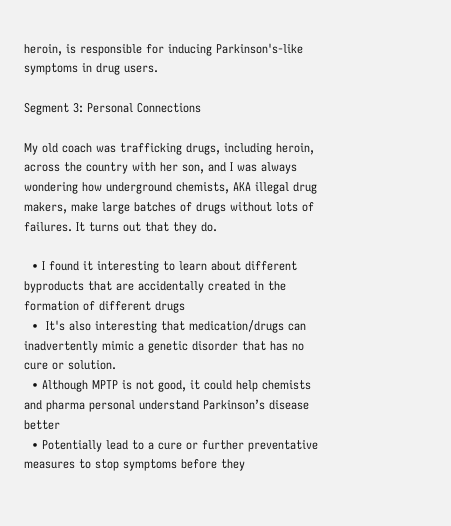heroin, is responsible for inducing Parkinson's-like symptoms in drug users.

Segment 3: Personal Connections

My old coach was trafficking drugs, including heroin, across the country with her son, and I was always wondering how underground chemists, AKA illegal drug makers, make large batches of drugs without lots of failures. It turns out that they do.

  • I found it interesting to learn about different byproducts that are accidentally created in the formation of different drugs
  •  It's also interesting that medication/drugs can inadvertently mimic a genetic disorder that has no cure or solution.
  • Although MPTP is not good, it could help chemists and pharma personal understand Parkinson’s disease better
  • Potentially lead to a cure or further preventative measures to stop symptoms before they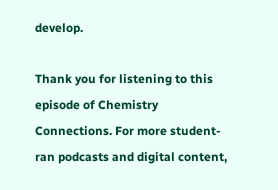develop.

Thank you for listening to this episode of Chemistry Connections. For more student-ran podcasts and digital content,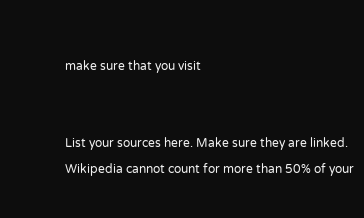make sure that you visit


List your sources here. Make sure they are linked. Wikipedia cannot count for more than 50% of your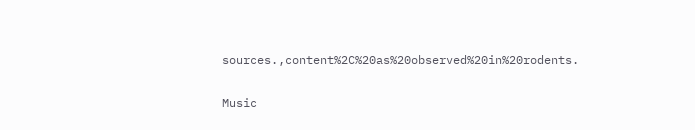sources.,content%2C%20as%20observed%20in%20rodents.

Music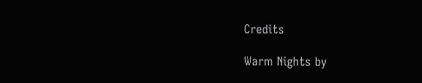Credits

Warm Nights by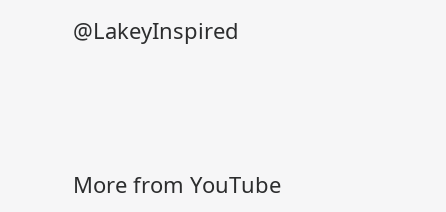@LakeyInspired




More from YouTube